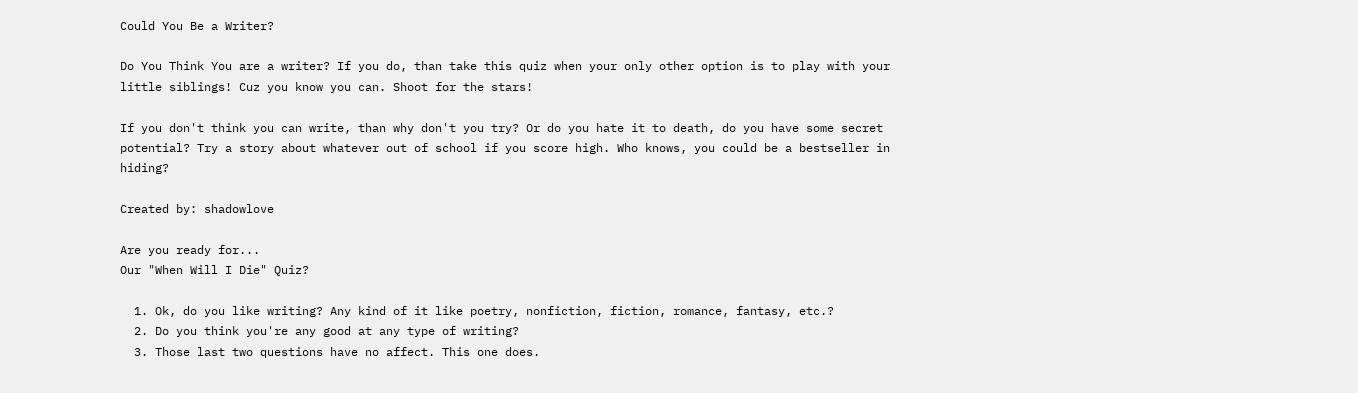Could You Be a Writer?

Do You Think You are a writer? If you do, than take this quiz when your only other option is to play with your little siblings! Cuz you know you can. Shoot for the stars!

If you don't think you can write, than why don't you try? Or do you hate it to death, do you have some secret potential? Try a story about whatever out of school if you score high. Who knows, you could be a bestseller in hiding?

Created by: shadowlove

Are you ready for...
Our "When Will I Die" Quiz?

  1. Ok, do you like writing? Any kind of it like poetry, nonfiction, fiction, romance, fantasy, etc.?
  2. Do you think you're any good at any type of writing?
  3. Those last two questions have no affect. This one does.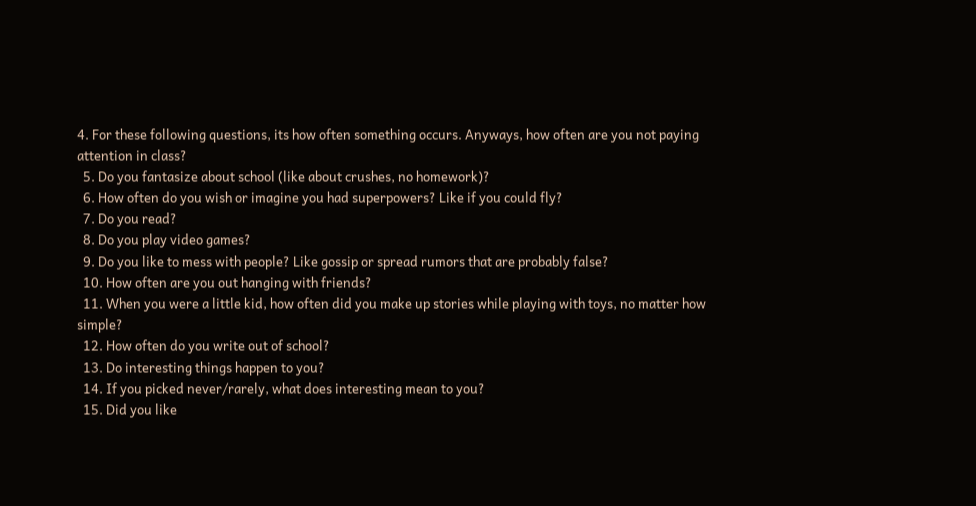4. For these following questions, its how often something occurs. Anyways, how often are you not paying attention in class?
  5. Do you fantasize about school (like about crushes, no homework)?
  6. How often do you wish or imagine you had superpowers? Like if you could fly?
  7. Do you read?
  8. Do you play video games?
  9. Do you like to mess with people? Like gossip or spread rumors that are probably false?
  10. How often are you out hanging with friends?
  11. When you were a little kid, how often did you make up stories while playing with toys, no matter how simple?
  12. How often do you write out of school?
  13. Do interesting things happen to you?
  14. If you picked never/rarely, what does interesting mean to you?
  15. Did you like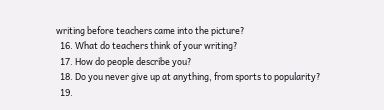writing before teachers came into the picture?
  16. What do teachers think of your writing?
  17. How do people describe you?
  18. Do you never give up at anything, from sports to popularity?
  19.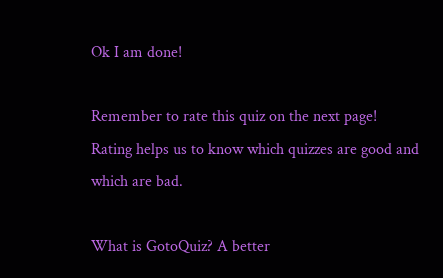Ok I am done!

Remember to rate this quiz on the next page!
Rating helps us to know which quizzes are good and which are bad.

What is GotoQuiz? A better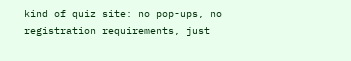kind of quiz site: no pop-ups, no registration requirements, just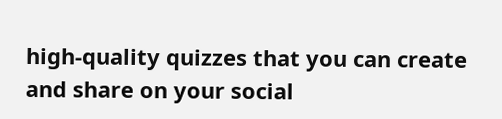high-quality quizzes that you can create and share on your social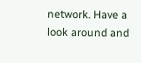network. Have a look around and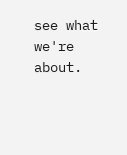see what we're about.